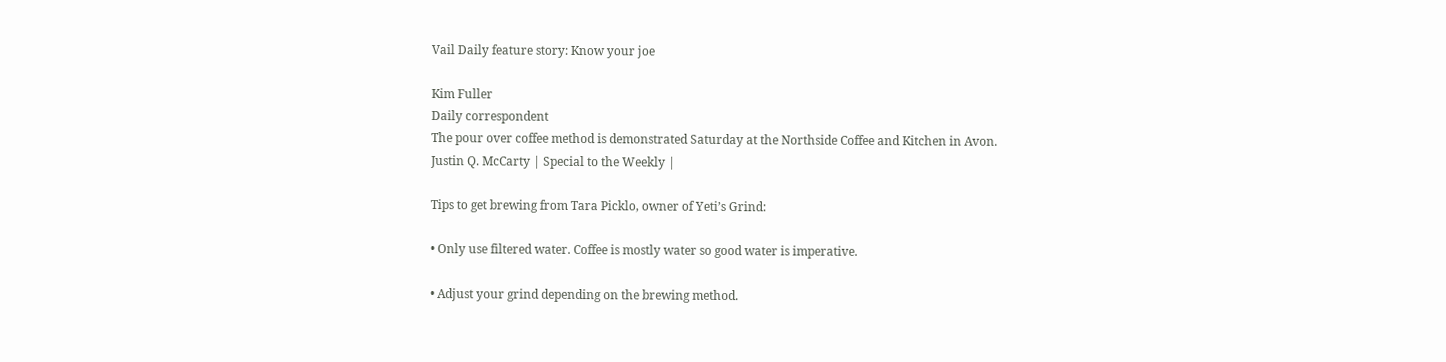Vail Daily feature story: Know your joe

Kim Fuller
Daily correspondent
The pour over coffee method is demonstrated Saturday at the Northside Coffee and Kitchen in Avon.
Justin Q. McCarty | Special to the Weekly |

Tips to get brewing from Tara Picklo, owner of Yeti’s Grind:

• Only use filtered water. Coffee is mostly water so good water is imperative.

• Adjust your grind depending on the brewing method.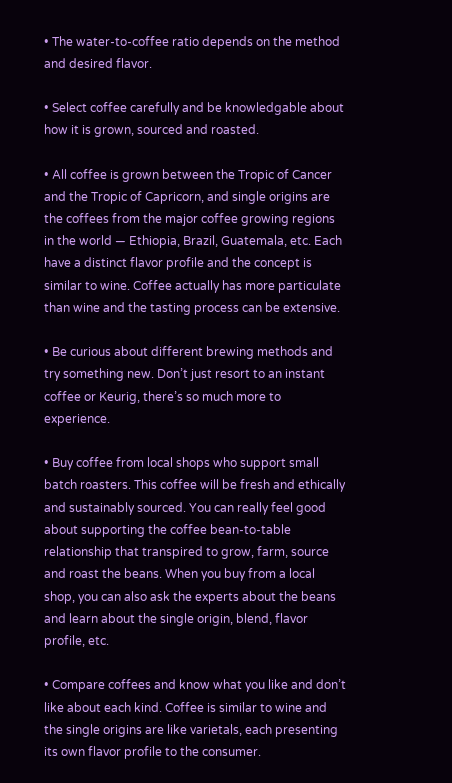• The water-to-coffee ratio depends on the method and desired flavor.

• Select coffee carefully and be knowledgable about how it is grown, sourced and roasted.

• All coffee is grown between the Tropic of Cancer and the Tropic of Capricorn, and single origins are the coffees from the major coffee growing regions in the world — Ethiopia, Brazil, Guatemala, etc. Each have a distinct flavor profile and the concept is similar to wine. Coffee actually has more particulate than wine and the tasting process can be extensive.

• Be curious about different brewing methods and try something new. Don’t just resort to an instant coffee or Keurig, there’s so much more to experience.

• Buy coffee from local shops who support small batch roasters. This coffee will be fresh and ethically and sustainably sourced. You can really feel good about supporting the coffee bean-to-table relationship that transpired to grow, farm, source and roast the beans. When you buy from a local shop, you can also ask the experts about the beans and learn about the single origin, blend, flavor profile, etc.

• Compare coffees and know what you like and don’t like about each kind. Coffee is similar to wine and the single origins are like varietals, each presenting its own flavor profile to the consumer.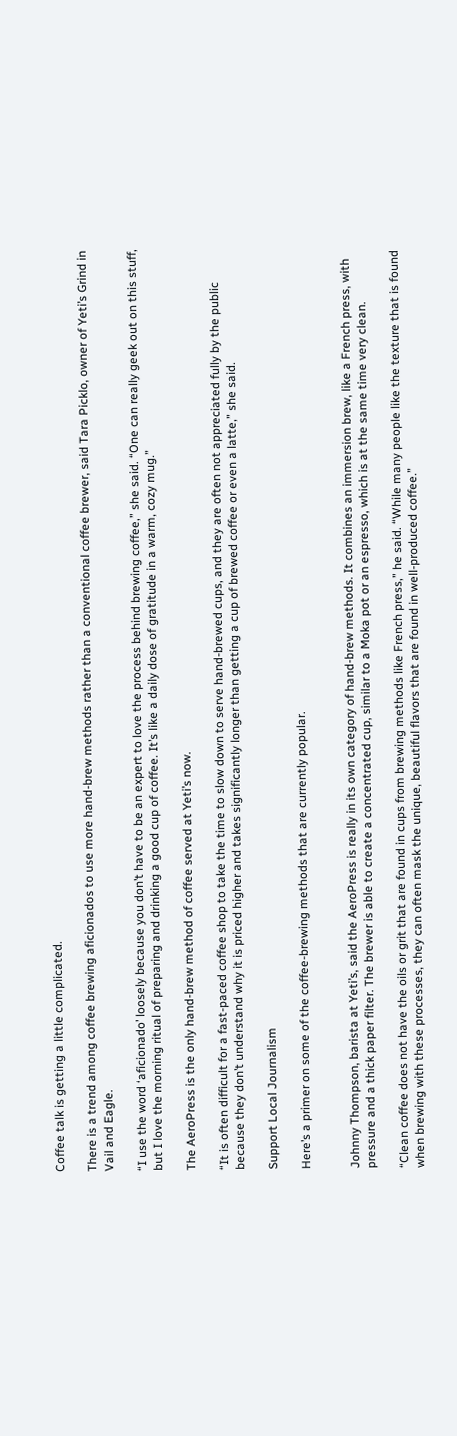Coffee talk is getting a little complicated.

There is a trend among coffee brewing aficionados to use more hand-brew methods rather than a conventional coffee brewer, said Tara Picklo, owner of Yeti’s Grind in Vail and Eagle.

“I use the word ‘aficionado’ loosely because you don’t have to be an expert to love the process behind brewing coffee,” she said. “One can really geek out on this stuff, but I love the morning ritual of preparing and drinking a good cup of coffee. It’s like a daily dose of gratitude in a warm, cozy mug.”

The AeroPress is the only hand-brew method of coffee served at Yeti’s now.

“It is often difficult for a fast-paced coffee shop to take the time to slow down to serve hand-brewed cups, and they are often not appreciated fully by the public because they don’t understand why it is priced higher and takes significantly longer than getting a cup of brewed coffee or even a latte,” she said.

Support Local Journalism

Here’s a primer on some of the coffee-brewing methods that are currently popular.


Johnny Thompson, barista at Yeti’s, said the AeroPress is really in its own category of hand-brew methods. It combines an immersion brew, like a French press, with pressure and a thick paper filter. The brewer is able to create a concentrated cup, similar to a Moka pot or an espresso, which is at the same time very clean.

“Clean coffee does not have the oils or grit that are found in cups from brewing methods like French press,” he said. “While many people like the texture that is found when brewing with these processes, they can often mask the unique, beautiful flavors that are found in well-produced coffee.”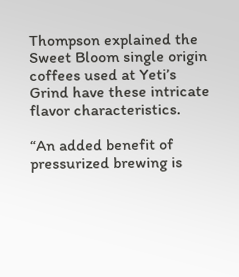Thompson explained the Sweet Bloom single origin coffees used at Yeti’s Grind have these intricate flavor characteristics.

“An added benefit of pressurized brewing is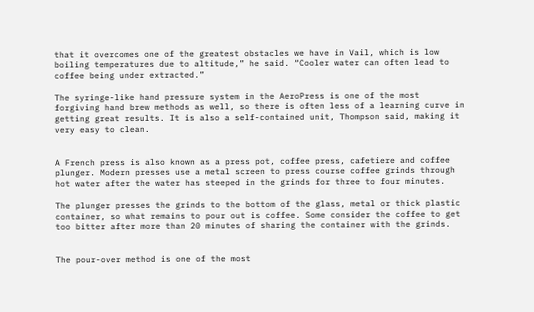that it overcomes one of the greatest obstacles we have in Vail, which is low boiling temperatures due to altitude,” he said. “Cooler water can often lead to coffee being under extracted.”

The syringe-like hand pressure system in the AeroPress is one of the most forgiving hand brew methods as well, so there is often less of a learning curve in getting great results. It is also a self-contained unit, Thompson said, making it very easy to clean.


A French press is also known as a press pot, coffee press, cafetiere and coffee plunger. Modern presses use a metal screen to press course coffee grinds through hot water after the water has steeped in the grinds for three to four minutes.

The plunger presses the grinds to the bottom of the glass, metal or thick plastic container, so what remains to pour out is coffee. Some consider the coffee to get too bitter after more than 20 minutes of sharing the container with the grinds.


The pour-over method is one of the most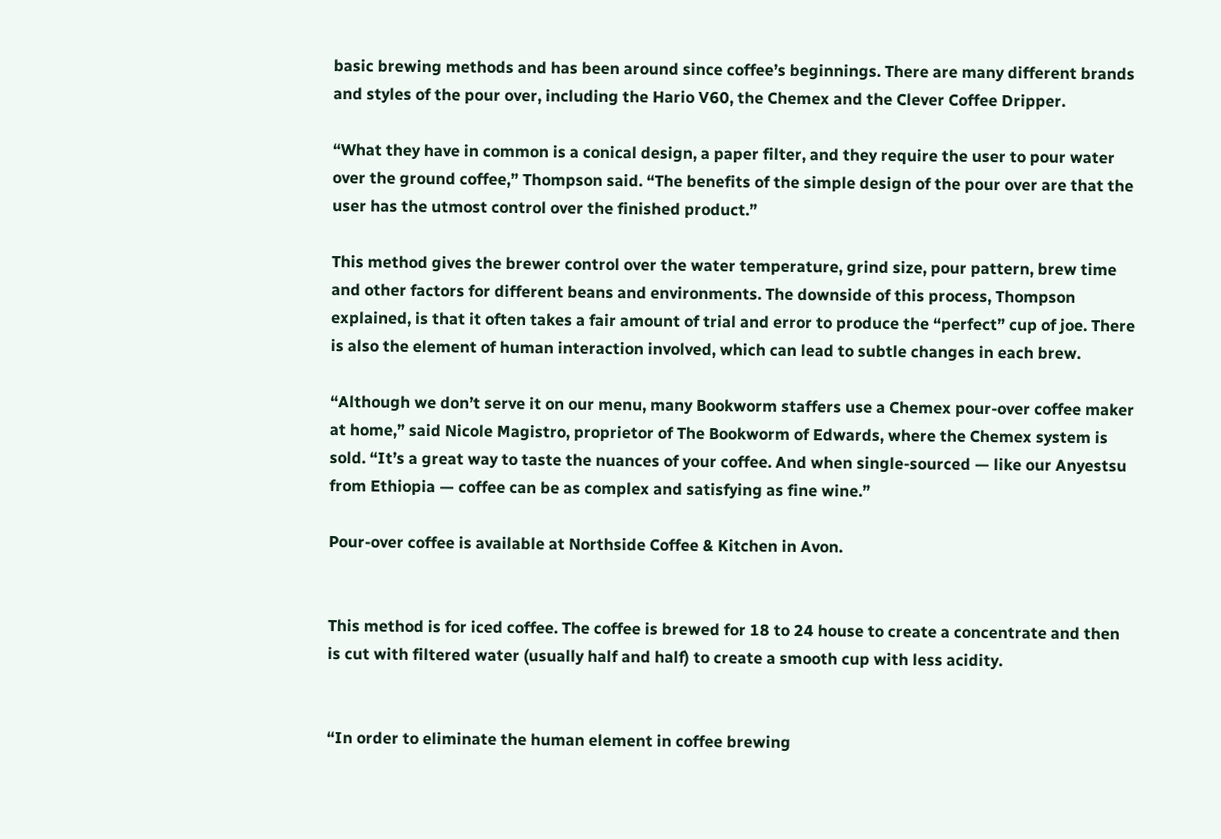basic brewing methods and has been around since coffee’s beginnings. There are many different brands and styles of the pour over, including the Hario V60, the Chemex and the Clever Coffee Dripper.

“What they have in common is a conical design, a paper filter, and they require the user to pour water over the ground coffee,” Thompson said. “The benefits of the simple design of the pour over are that the user has the utmost control over the finished product.”

This method gives the brewer control over the water temperature, grind size, pour pattern, brew time and other factors for different beans and environments. The downside of this process, Thompson explained, is that it often takes a fair amount of trial and error to produce the “perfect” cup of joe. There is also the element of human interaction involved, which can lead to subtle changes in each brew.

“Although we don’t serve it on our menu, many Bookworm staffers use a Chemex pour-over coffee maker at home,” said Nicole Magistro, proprietor of The Bookworm of Edwards, where the Chemex system is sold. “It’s a great way to taste the nuances of your coffee. And when single-sourced — like our Anyestsu from Ethiopia — coffee can be as complex and satisfying as fine wine.”

Pour-over coffee is available at Northside Coffee & Kitchen in Avon.


This method is for iced coffee. The coffee is brewed for 18 to 24 house to create a concentrate and then is cut with filtered water (usually half and half) to create a smooth cup with less acidity.


“In order to eliminate the human element in coffee brewing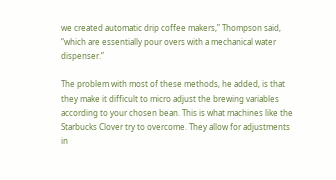we created automatic drip coffee makers,” Thompson said, “which are essentially pour overs with a mechanical water dispenser.”

The problem with most of these methods, he added, is that they make it difficult to micro adjust the brewing variables according to your chosen bean. This is what machines like the Starbucks Clover try to overcome. They allow for adjustments in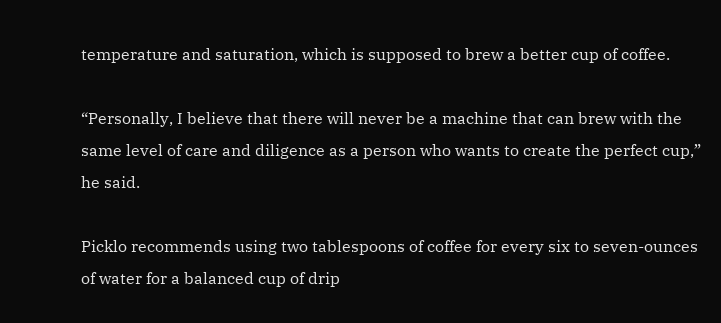temperature and saturation, which is supposed to brew a better cup of coffee.

“Personally, I believe that there will never be a machine that can brew with the same level of care and diligence as a person who wants to create the perfect cup,” he said.

Picklo recommends using two tablespoons of coffee for every six to seven-ounces of water for a balanced cup of drip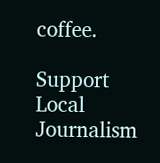coffee.

Support Local Journalism